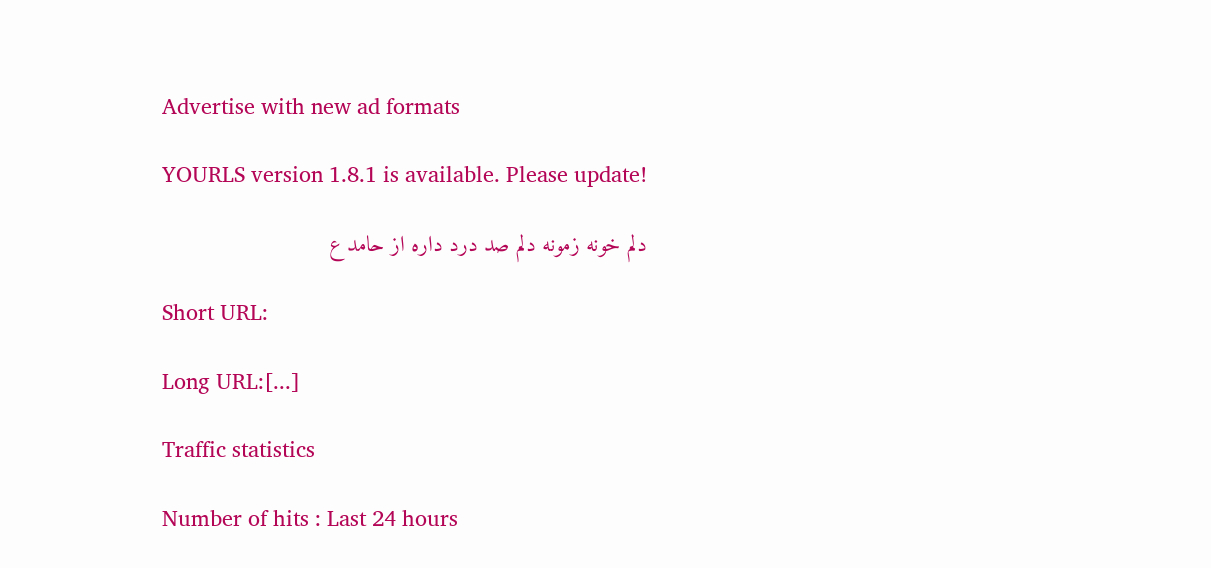Advertise with new ad formats

YOURLS version 1.8.1 is available. Please update!

دلم خونه زمونه دلم صد درد داره از حامد ع

Short URL:

Long URL:[...]

Traffic statistics

Number of hits : Last 24 hours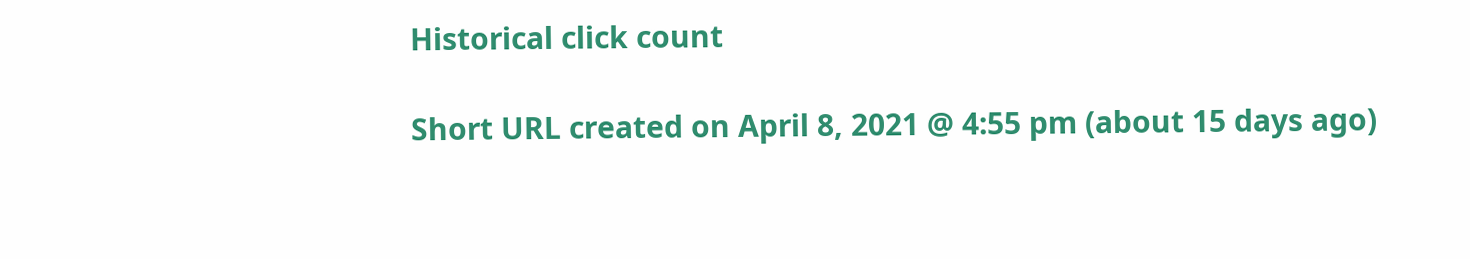Historical click count

Short URL created on April 8, 2021 @ 4:55 pm (about 15 days ago)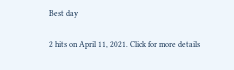Best day

2 hits on April 11, 2021. Click for more details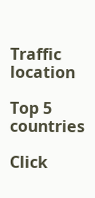Traffic location

Top 5 countries

Click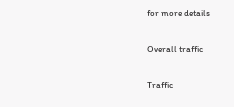for more details

Overall traffic

Traffic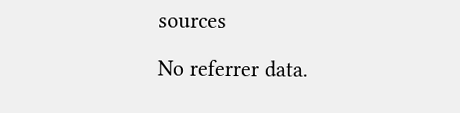sources

No referrer data.